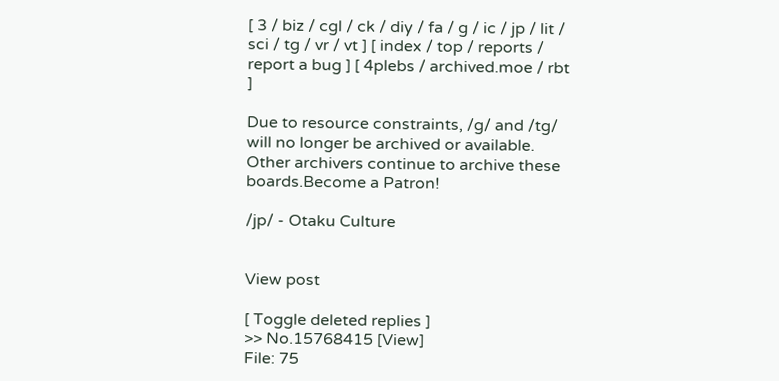[ 3 / biz / cgl / ck / diy / fa / g / ic / jp / lit / sci / tg / vr / vt ] [ index / top / reports / report a bug ] [ 4plebs / archived.moe / rbt ]

Due to resource constraints, /g/ and /tg/ will no longer be archived or available. Other archivers continue to archive these boards.Become a Patron!

/jp/ - Otaku Culture


View post

[ Toggle deleted replies ]
>> No.15768415 [View]
File: 75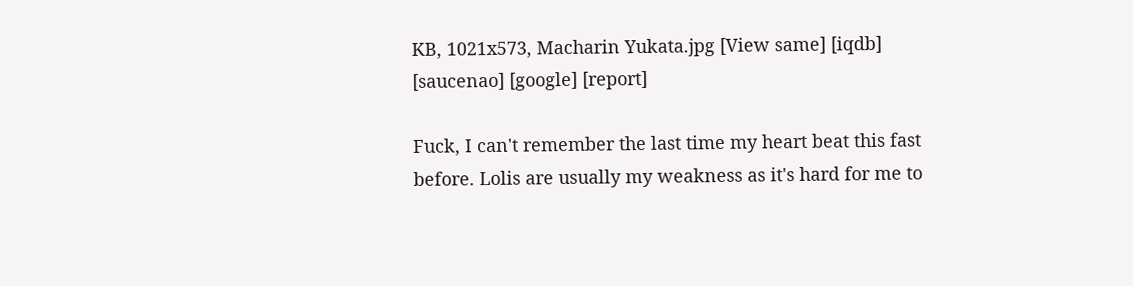KB, 1021x573, Macharin Yukata.jpg [View same] [iqdb] [saucenao] [google] [report]

Fuck, I can't remember the last time my heart beat this fast before. Lolis are usually my weakness as it's hard for me to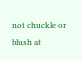not chuckle or blush at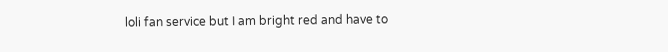loli fan service but I am bright red and have to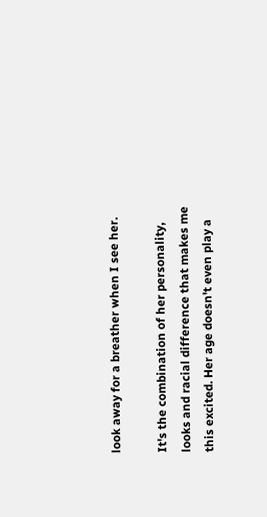look away for a breather when I see her.

It's the combination of her personality, looks and racial difference that makes me this excited. Her age doesn't even play a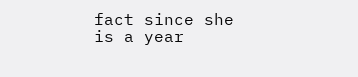fact since she is a year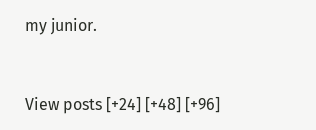my junior.


View posts [+24] [+48] [+96]